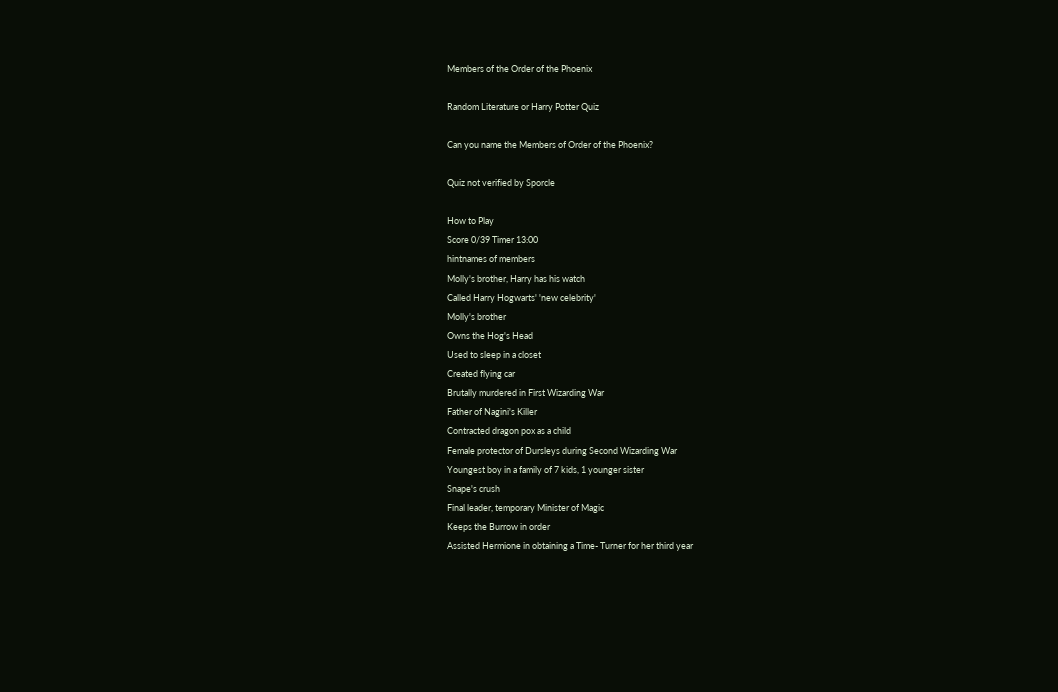Members of the Order of the Phoenix

Random Literature or Harry Potter Quiz

Can you name the Members of Order of the Phoenix?

Quiz not verified by Sporcle

How to Play
Score 0/39 Timer 13:00
hintnames of members
Molly's brother, Harry has his watch
Called Harry Hogwarts' 'new celebrity'
Molly's brother
Owns the Hog's Head
Used to sleep in a closet
Created flying car
Brutally murdered in First Wizarding War
Father of Nagini's Killer
Contracted dragon pox as a child
Female protector of Dursleys during Second Wizarding War
Youngest boy in a family of 7 kids, 1 younger sister
Snape's crush
Final leader, temporary Minister of Magic
Keeps the Burrow in order
Assisted Hermione in obtaining a Time- Turner for her third year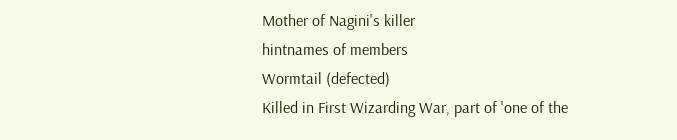Mother of Nagini's killer
hintnames of members
Wormtail (defected)
Killed in First Wizarding War, part of 'one of the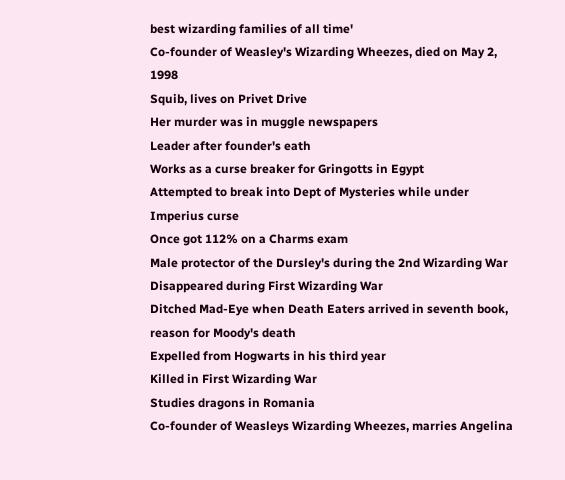best wizarding families of all time'
Co-founder of Weasley's Wizarding Wheezes, died on May 2, 1998
Squib, lives on Privet Drive
Her murder was in muggle newspapers
Leader after founder's eath
Works as a curse breaker for Gringotts in Egypt
Attempted to break into Dept of Mysteries while under Imperius curse
Once got 112% on a Charms exam
Male protector of the Dursley's during the 2nd Wizarding War
Disappeared during First Wizarding War
Ditched Mad-Eye when Death Eaters arrived in seventh book, reason for Moody's death
Expelled from Hogwarts in his third year
Killed in First Wizarding War
Studies dragons in Romania
Co-founder of Weasleys Wizarding Wheezes, marries Angelina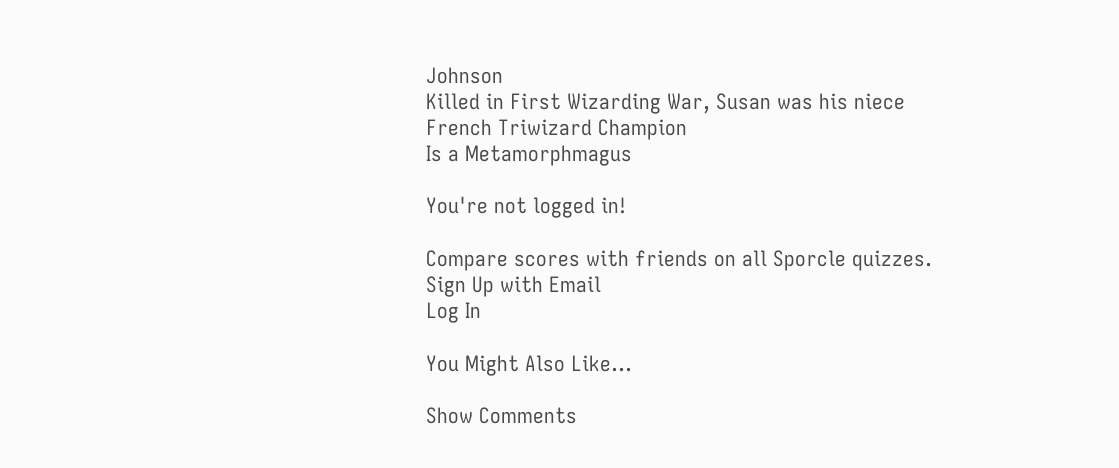Johnson
Killed in First Wizarding War, Susan was his niece
French Triwizard Champion
Is a Metamorphmagus

You're not logged in!

Compare scores with friends on all Sporcle quizzes.
Sign Up with Email
Log In

You Might Also Like...

Show Comments